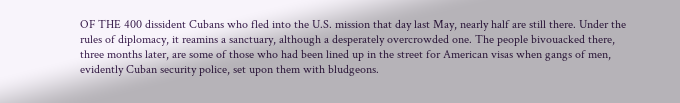OF THE 400 dissident Cubans who fled into the U.S. mission that day last May, nearly half are still there. Under the rules of diplomacy, it reamins a sanctuary, although a desperately overcrowded one. The people bivouacked there, three months later, are some of those who had been lined up in the street for American visas when gangs of men, evidently Cuban security police, set upon them with bludgeons.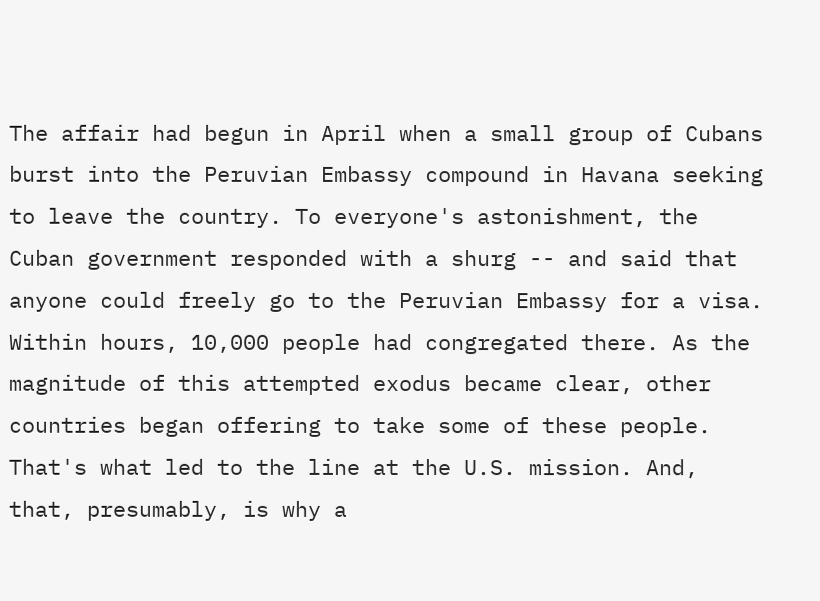The affair had begun in April when a small group of Cubans burst into the Peruvian Embassy compound in Havana seeking to leave the country. To everyone's astonishment, the Cuban government responded with a shurg -- and said that anyone could freely go to the Peruvian Embassy for a visa. Within hours, 10,000 people had congregated there. As the magnitude of this attempted exodus became clear, other countries began offering to take some of these people. That's what led to the line at the U.S. mission. And, that, presumably, is why a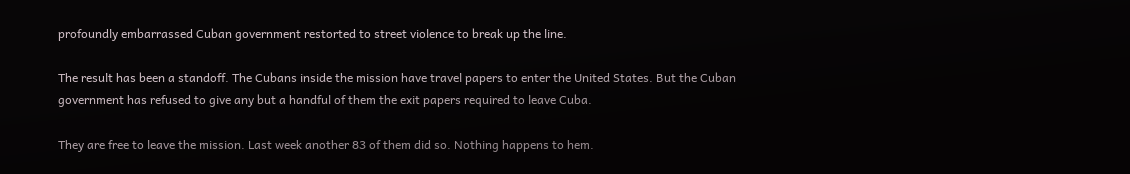profoundly embarrassed Cuban government restorted to street violence to break up the line.

The result has been a standoff. The Cubans inside the mission have travel papers to enter the United States. But the Cuban government has refused to give any but a handful of them the exit papers required to leave Cuba.

They are free to leave the mission. Last week another 83 of them did so. Nothing happens to hem.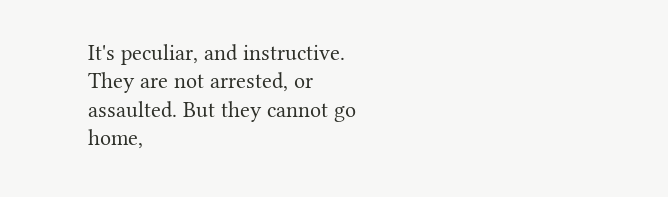It's peculiar, and instructive. They are not arrested, or assaulted. But they cannot go home,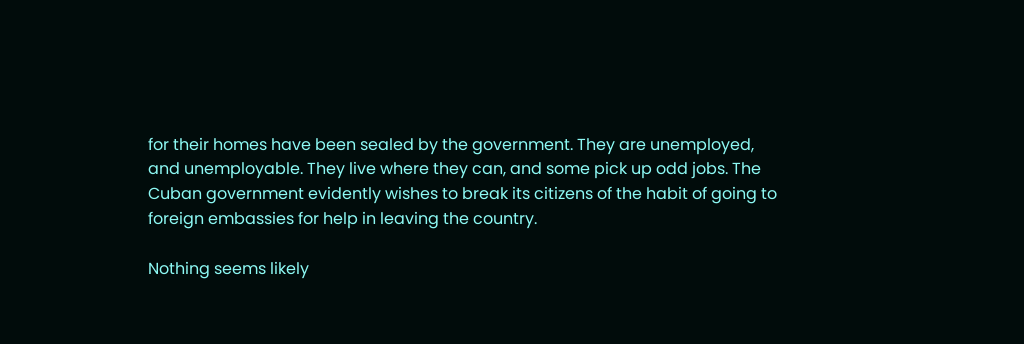for their homes have been sealed by the government. They are unemployed, and unemployable. They live where they can, and some pick up odd jobs. The Cuban government evidently wishes to break its citizens of the habit of going to foreign embassies for help in leaving the country.

Nothing seems likely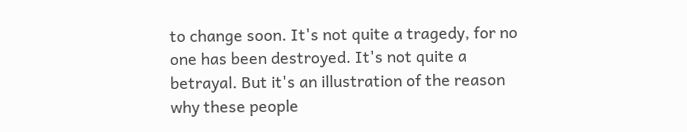to change soon. It's not quite a tragedy, for no one has been destroyed. It's not quite a betrayal. But it's an illustration of the reason why these people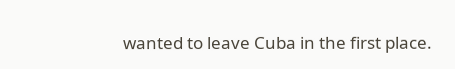wanted to leave Cuba in the first place.